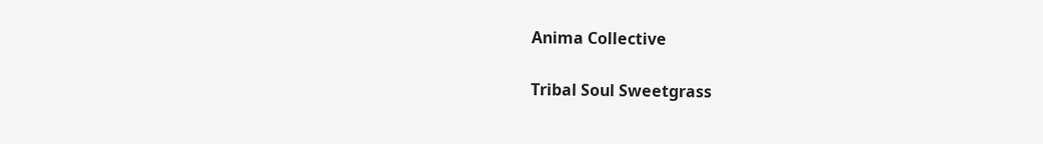Anima Collective

Tribal Soul Sweetgrass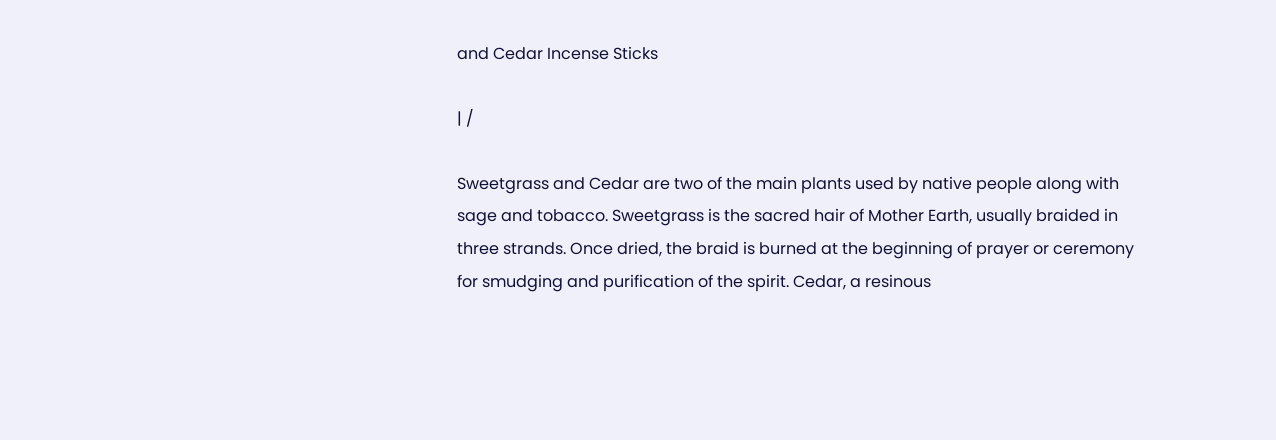and Cedar Incense Sticks

| /

Sweetgrass and Cedar are two of the main plants used by native people along with sage and tobacco. Sweetgrass is the sacred hair of Mother Earth, usually braided in three strands. Once dried, the braid is burned at the beginning of prayer or ceremony for smudging and purification of the spirit. Cedar, a resinous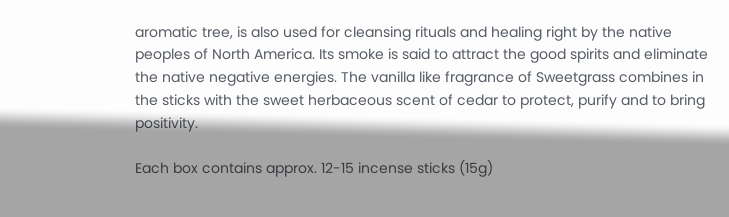aromatic tree, is also used for cleansing rituals and healing right by the native peoples of North America. Its smoke is said to attract the good spirits and eliminate the native negative energies. The vanilla like fragrance of Sweetgrass combines in the sticks with the sweet herbaceous scent of cedar to protect, purify and to bring positivity.

Each box contains approx. 12-15 incense sticks (15g)